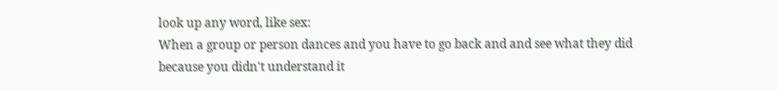look up any word, like sex:
When a group or person dances and you have to go back and and see what they did because you didn't understand it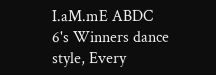I.aM.mE ABDC 6's Winners dance style, Every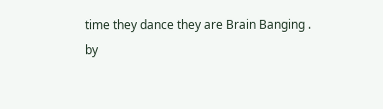time they dance they are Brain Banging .
by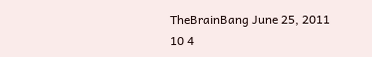TheBrainBang June 25, 2011
10 4